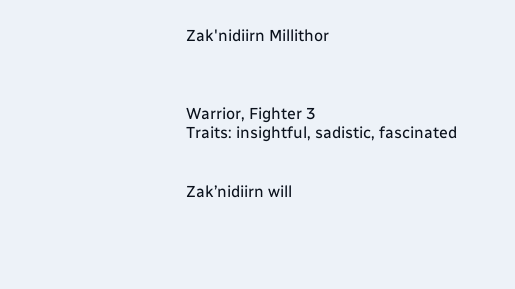Zak'nidiirn Millithor



Warrior, Fighter 3
Traits: insightful, sadistic, fascinated


Zak’nidiirn will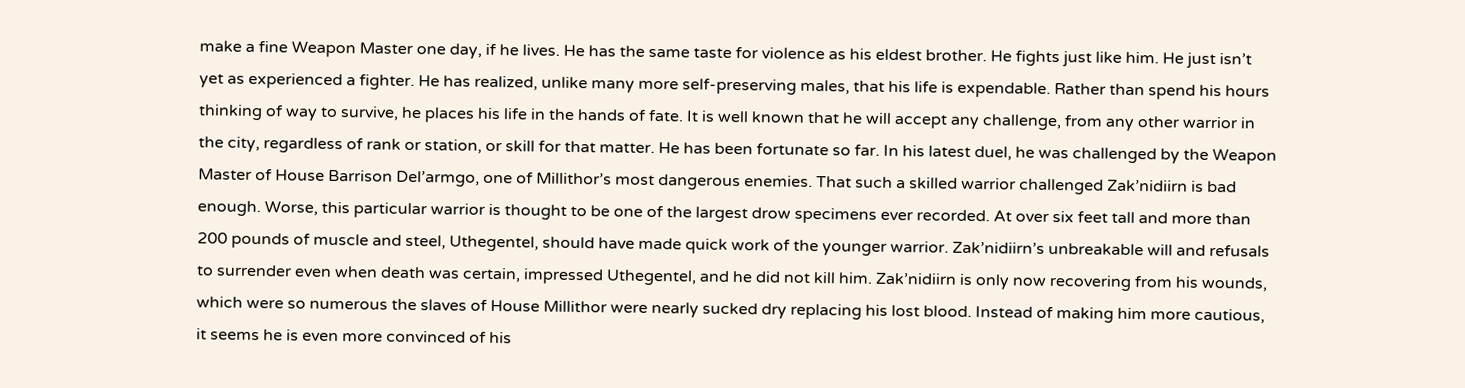make a fine Weapon Master one day, if he lives. He has the same taste for violence as his eldest brother. He fights just like him. He just isn’t yet as experienced a fighter. He has realized, unlike many more self-preserving males, that his life is expendable. Rather than spend his hours thinking of way to survive, he places his life in the hands of fate. It is well known that he will accept any challenge, from any other warrior in the city, regardless of rank or station, or skill for that matter. He has been fortunate so far. In his latest duel, he was challenged by the Weapon Master of House Barrison Del’armgo, one of Millithor’s most dangerous enemies. That such a skilled warrior challenged Zak’nidiirn is bad enough. Worse, this particular warrior is thought to be one of the largest drow specimens ever recorded. At over six feet tall and more than 200 pounds of muscle and steel, Uthegentel, should have made quick work of the younger warrior. Zak’nidiirn’s unbreakable will and refusals to surrender even when death was certain, impressed Uthegentel, and he did not kill him. Zak’nidiirn is only now recovering from his wounds, which were so numerous the slaves of House Millithor were nearly sucked dry replacing his lost blood. Instead of making him more cautious, it seems he is even more convinced of his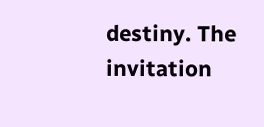destiny. The invitation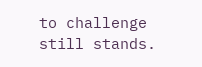to challenge still stands.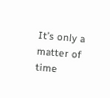It’s only a matter of time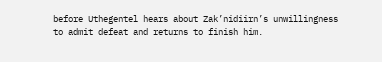before Uthegentel hears about Zak’nidiirn’s unwillingness to admit defeat and returns to finish him.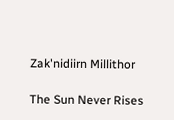Zak'nidiirn Millithor

The Sun Never Rises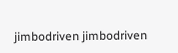jimbodriven jimbodriven